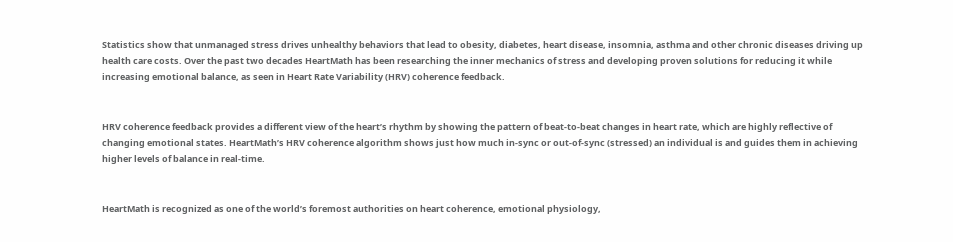Statistics show that unmanaged stress drives unhealthy behaviors that lead to obesity, diabetes, heart disease, insomnia, asthma and other chronic diseases driving up health care costs. Over the past two decades HeartMath has been researching the inner mechanics of stress and developing proven solutions for reducing it while increasing emotional balance, as seen in Heart Rate Variability (HRV) coherence feedback.


HRV coherence feedback provides a different view of the heart’s rhythm by showing the pattern of beat-to-beat changes in heart rate, which are highly reflective of changing emotional states. HeartMath’s HRV coherence algorithm shows just how much in-sync or out-of-sync (stressed) an individual is and guides them in achieving higher levels of balance in real-time.


HeartMath is recognized as one of the world’s foremost authorities on heart coherence, emotional physiology,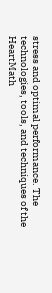stress and optimal performance. The technologies, tools, and techniques of the HeartMath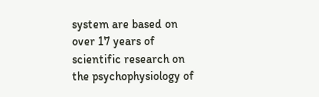system are based on over 17 years of scientific research on the psychophysiology of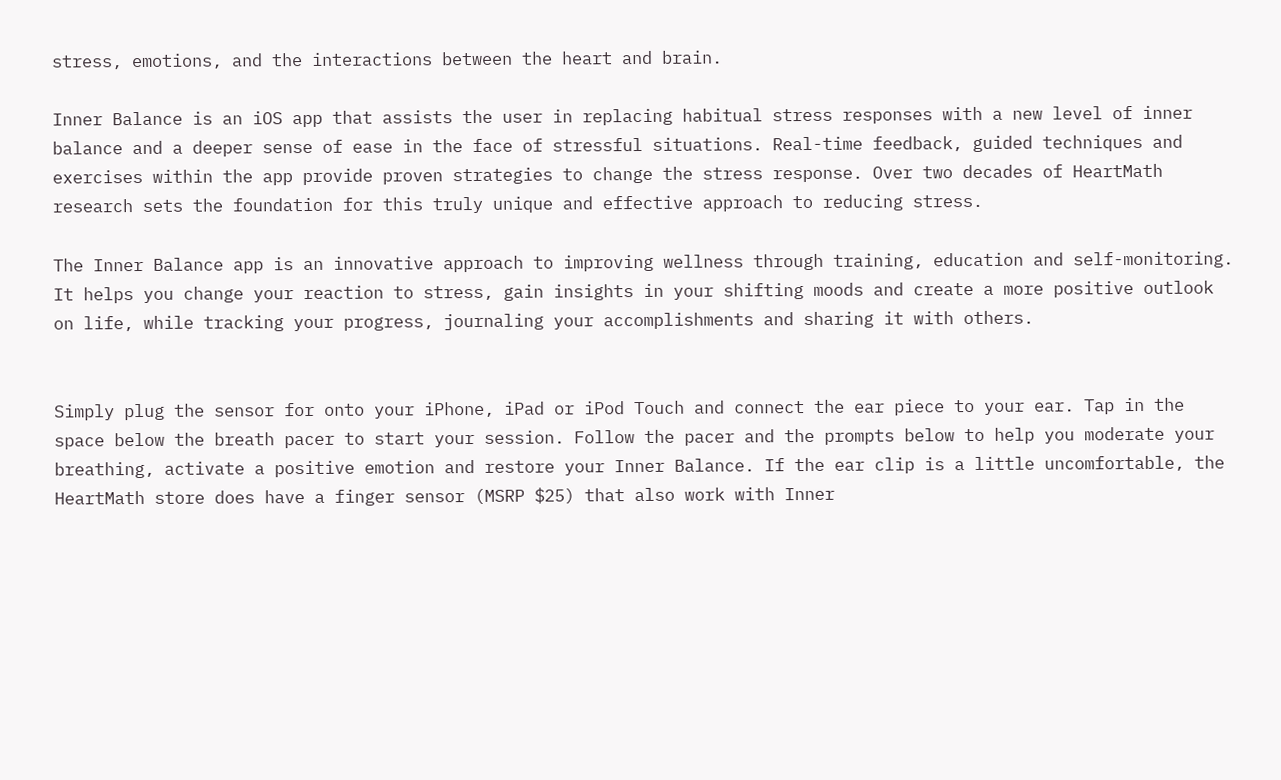stress, emotions, and the interactions between the heart and brain.

Inner Balance is an iOS app that assists the user in replacing habitual stress responses with a new level of inner balance and a deeper sense of ease in the face of stressful situations. Real-time feedback, guided techniques and exercises within the app provide proven strategies to change the stress response. Over two decades of HeartMath research sets the foundation for this truly unique and effective approach to reducing stress.

The Inner Balance app is an innovative approach to improving wellness through training, education and self-monitoring. It helps you change your reaction to stress, gain insights in your shifting moods and create a more positive outlook on life, while tracking your progress, journaling your accomplishments and sharing it with others.


Simply plug the sensor for onto your iPhone, iPad or iPod Touch and connect the ear piece to your ear. Tap in the space below the breath pacer to start your session. Follow the pacer and the prompts below to help you moderate your breathing, activate a positive emotion and restore your Inner Balance. If the ear clip is a little uncomfortable, the HeartMath store does have a finger sensor (MSRP $25) that also work with Inner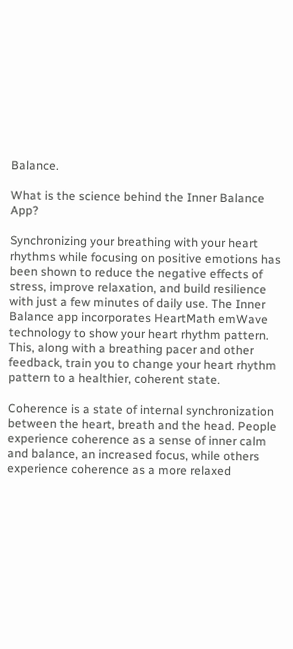Balance.

What is the science behind the Inner Balance App?

Synchronizing your breathing with your heart rhythms while focusing on positive emotions has been shown to reduce the negative effects of stress, improve relaxation, and build resilience with just a few minutes of daily use. The Inner Balance app incorporates HeartMath emWave technology to show your heart rhythm pattern. This, along with a breathing pacer and other feedback, train you to change your heart rhythm pattern to a healthier, coherent state.

Coherence is a state of internal synchronization between the heart, breath and the head. People experience coherence as a sense of inner calm and balance, an increased focus, while others experience coherence as a more relaxed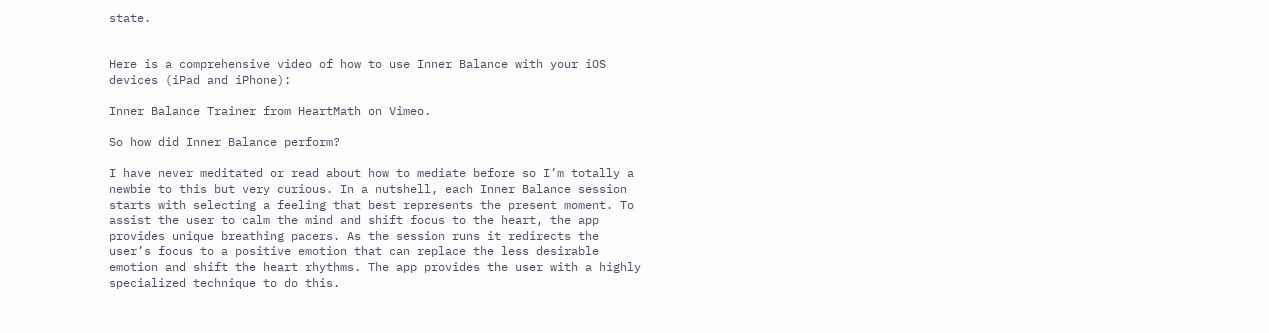state.


Here is a comprehensive video of how to use Inner Balance with your iOS devices (iPad and iPhone):

Inner Balance Trainer from HeartMath on Vimeo.

So how did Inner Balance perform?

I have never meditated or read about how to mediate before so I’m totally a newbie to this but very curious. In a nutshell, each Inner Balance session starts with selecting a feeling that best represents the present moment. To assist the user to calm the mind and shift focus to the heart, the app provides unique breathing pacers. As the session runs it redirects the user’s focus to a positive emotion that can replace the less desirable emotion and shift the heart rhythms. The app provides the user with a highly specialized technique to do this.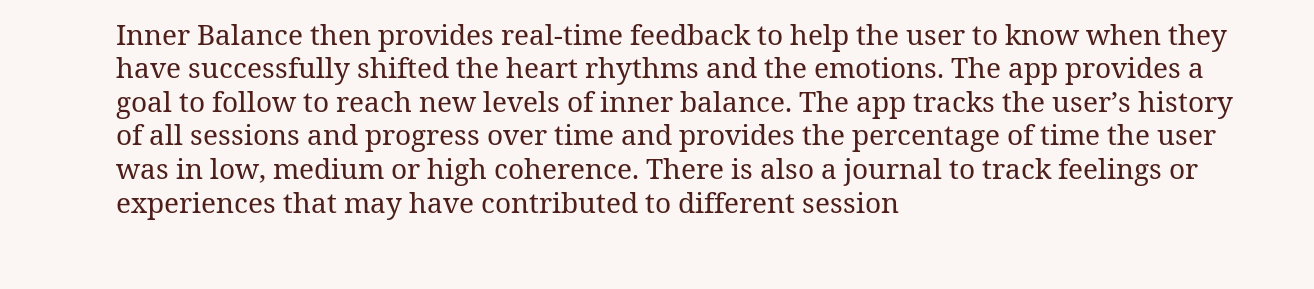Inner Balance then provides real-time feedback to help the user to know when they have successfully shifted the heart rhythms and the emotions. The app provides a goal to follow to reach new levels of inner balance. The app tracks the user’s history of all sessions and progress over time and provides the percentage of time the user was in low, medium or high coherence. There is also a journal to track feelings or experiences that may have contributed to different session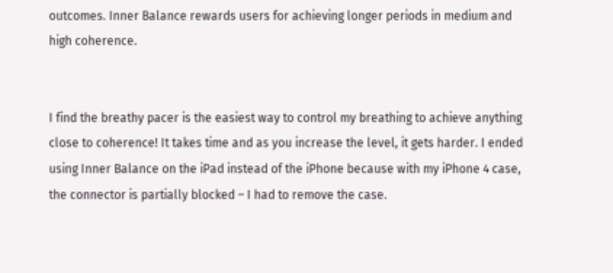outcomes. Inner Balance rewards users for achieving longer periods in medium and high coherence.


I find the breathy pacer is the easiest way to control my breathing to achieve anything close to coherence! It takes time and as you increase the level, it gets harder. I ended using Inner Balance on the iPad instead of the iPhone because with my iPhone 4 case, the connector is partially blocked – I had to remove the case.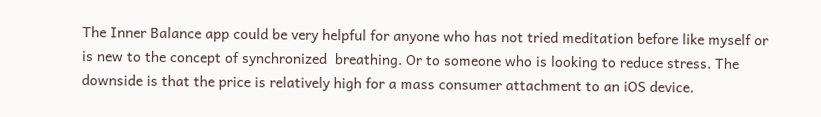The Inner Balance app could be very helpful for anyone who has not tried meditation before like myself or is new to the concept of synchronized  breathing. Or to someone who is looking to reduce stress. The downside is that the price is relatively high for a mass consumer attachment to an iOS device.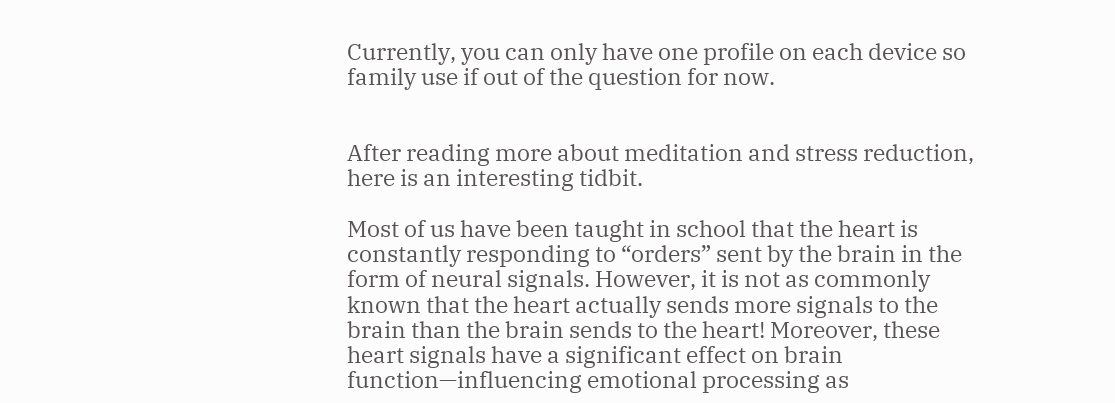Currently, you can only have one profile on each device so family use if out of the question for now.


After reading more about meditation and stress reduction, here is an interesting tidbit.

Most of us have been taught in school that the heart is constantly responding to “orders” sent by the brain in the form of neural signals. However, it is not as commonly known that the heart actually sends more signals to the brain than the brain sends to the heart! Moreover, these heart signals have a significant effect on brain function—influencing emotional processing as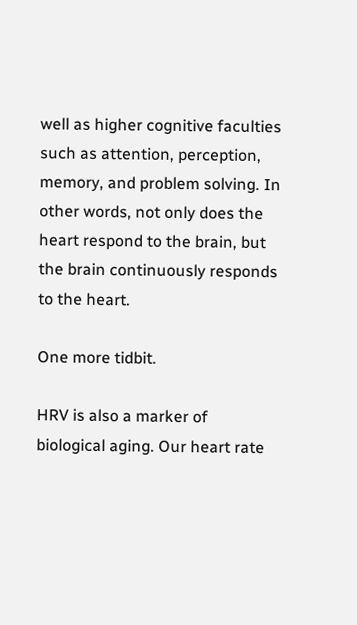well as higher cognitive faculties such as attention, perception, memory, and problem solving. In other words, not only does the heart respond to the brain, but the brain continuously responds to the heart.

One more tidbit.

HRV is also a marker of biological aging. Our heart rate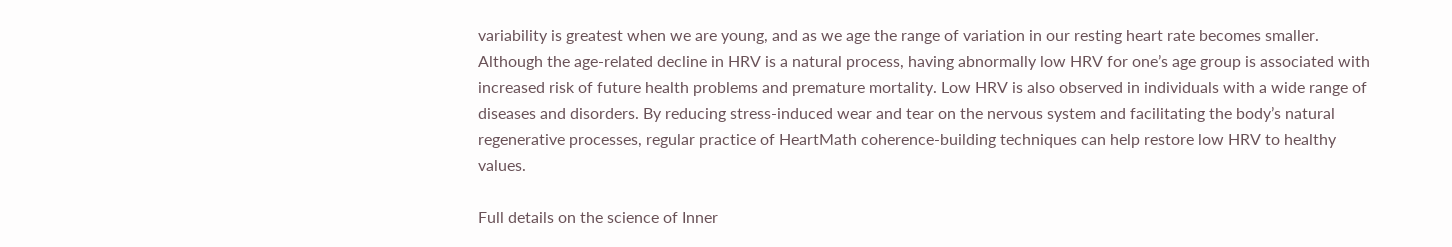variability is greatest when we are young, and as we age the range of variation in our resting heart rate becomes smaller. Although the age-related decline in HRV is a natural process, having abnormally low HRV for one’s age group is associated with increased risk of future health problems and premature mortality. Low HRV is also observed in individuals with a wide range of diseases and disorders. By reducing stress-induced wear and tear on the nervous system and facilitating the body’s natural regenerative processes, regular practice of HeartMath coherence-building techniques can help restore low HRV to healthy values.

Full details on the science of Inner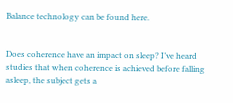Balance technology can be found here.


Does coherence have an impact on sleep? I’ve heard studies that when coherence is achieved before falling asleep, the subject gets a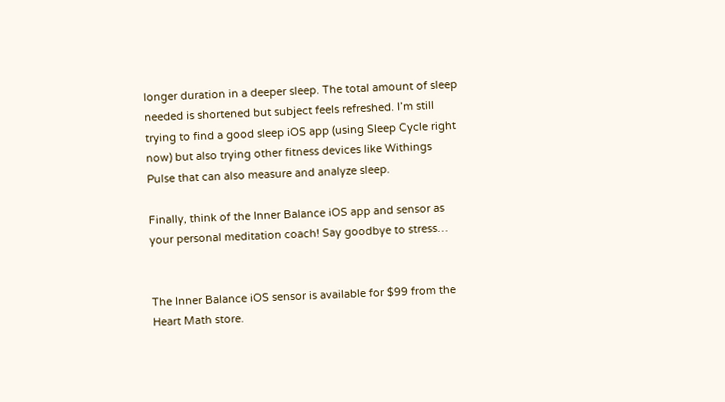longer duration in a deeper sleep. The total amount of sleep needed is shortened but subject feels refreshed. I’m still trying to find a good sleep iOS app (using Sleep Cycle right now) but also trying other fitness devices like Withings Pulse that can also measure and analyze sleep.

Finally, think of the Inner Balance iOS app and sensor as your personal meditation coach! Say goodbye to stress…


The Inner Balance iOS sensor is available for $99 from the Heart Math store.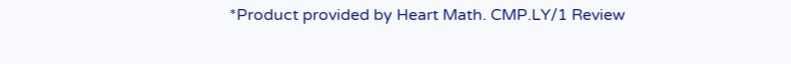*Product provided by Heart Math. CMP.LY/1 Review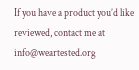If you have a product you’d like reviewed, contact me at info@weartested.org